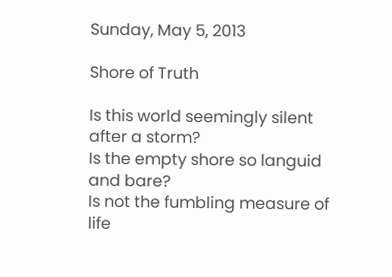Sunday, May 5, 2013

Shore of Truth

Is this world seemingly silent after a storm?
Is the empty shore so languid and bare?
Is not the fumbling measure of life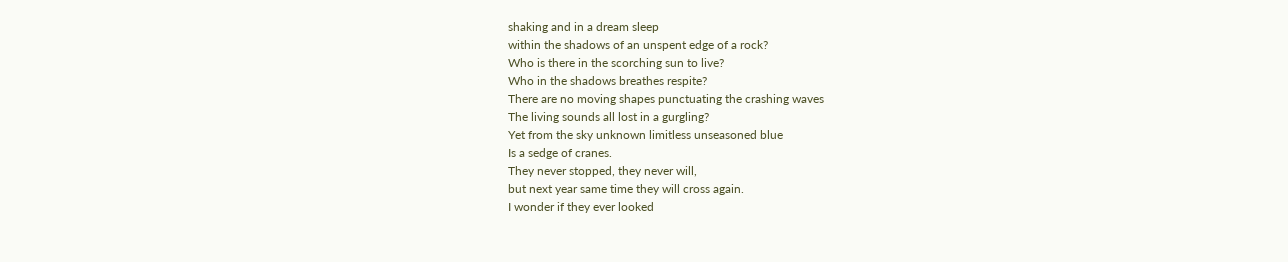shaking and in a dream sleep
within the shadows of an unspent edge of a rock?
Who is there in the scorching sun to live?
Who in the shadows breathes respite?
There are no moving shapes punctuating the crashing waves
The living sounds all lost in a gurgling?
Yet from the sky unknown limitless unseasoned blue
Is a sedge of cranes.
They never stopped, they never will,
but next year same time they will cross again.
I wonder if they ever looked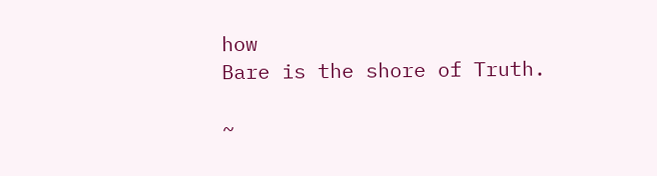how
Bare is the shore of Truth.

~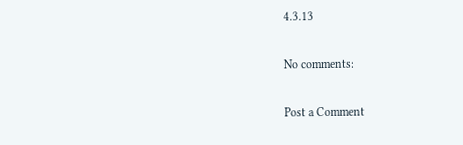4.3.13

No comments:

Post a Comment